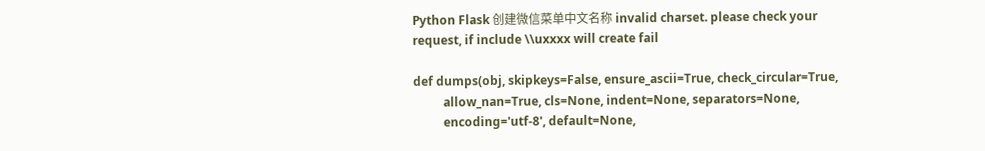Python Flask 创建微信菜单中文名称 invalid charset. please check your request, if include \\uxxxx will create fail

def dumps(obj, skipkeys=False, ensure_ascii=True, check_circular=True,
          allow_nan=True, cls=None, indent=None, separators=None,
          encoding='utf-8', default=None,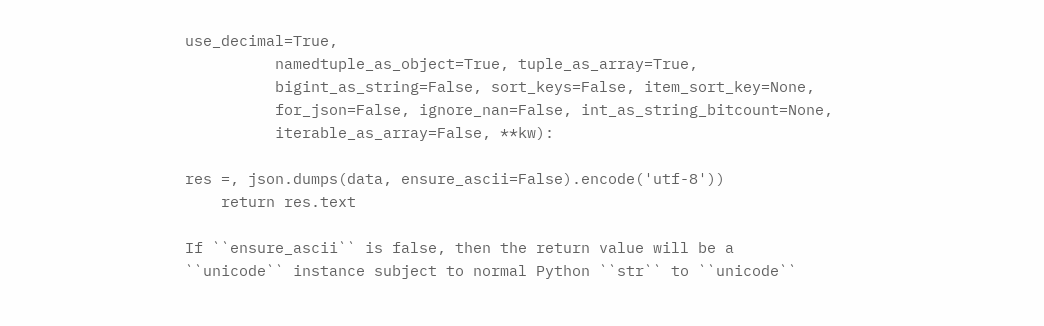use_decimal=True,
          namedtuple_as_object=True, tuple_as_array=True,
          bigint_as_string=False, sort_keys=False, item_sort_key=None,
          for_json=False, ignore_nan=False, int_as_string_bitcount=None,
          iterable_as_array=False, **kw):

res =, json.dumps(data, ensure_ascii=False).encode('utf-8'))
    return res.text

If ``ensure_ascii`` is false, then the return value will be a
``unicode`` instance subject to normal Python ``str`` to ``unicode``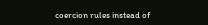coercion rules instead of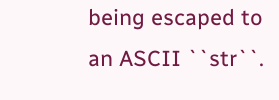being escaped to an ASCII ``str``.